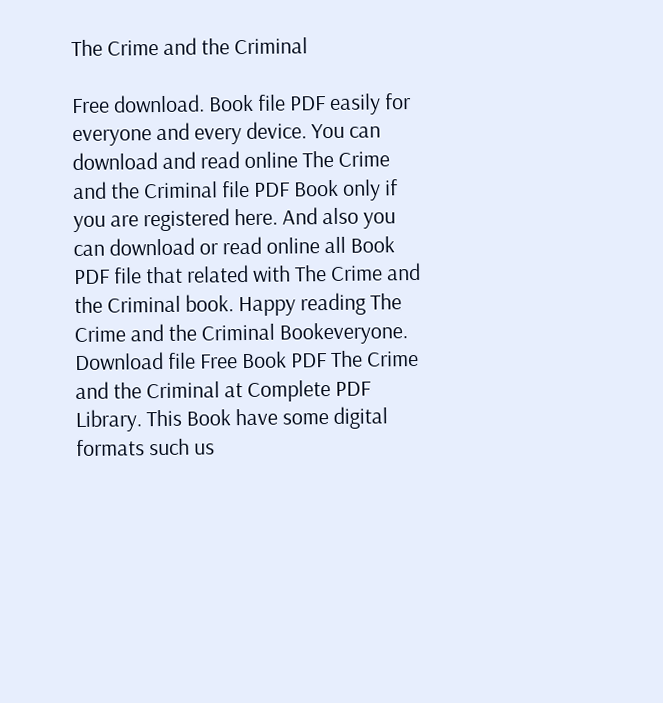The Crime and the Criminal

Free download. Book file PDF easily for everyone and every device. You can download and read online The Crime and the Criminal file PDF Book only if you are registered here. And also you can download or read online all Book PDF file that related with The Crime and the Criminal book. Happy reading The Crime and the Criminal Bookeveryone. Download file Free Book PDF The Crime and the Criminal at Complete PDF Library. This Book have some digital formats such us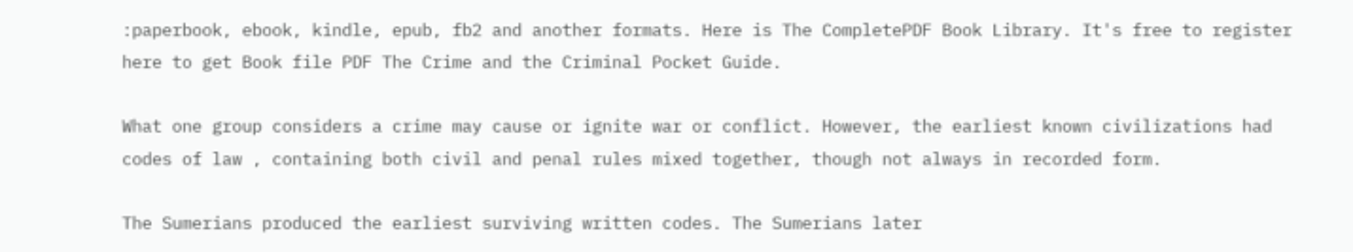:paperbook, ebook, kindle, epub, fb2 and another formats. Here is The CompletePDF Book Library. It's free to register here to get Book file PDF The Crime and the Criminal Pocket Guide.

What one group considers a crime may cause or ignite war or conflict. However, the earliest known civilizations had codes of law , containing both civil and penal rules mixed together, though not always in recorded form.

The Sumerians produced the earliest surviving written codes. The Sumerians later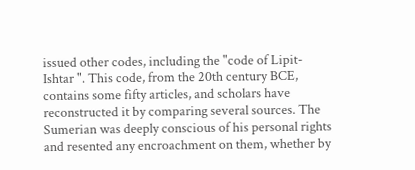issued other codes, including the "code of Lipit-Ishtar ". This code, from the 20th century BCE, contains some fifty articles, and scholars have reconstructed it by comparing several sources. The Sumerian was deeply conscious of his personal rights and resented any encroachment on them, whether by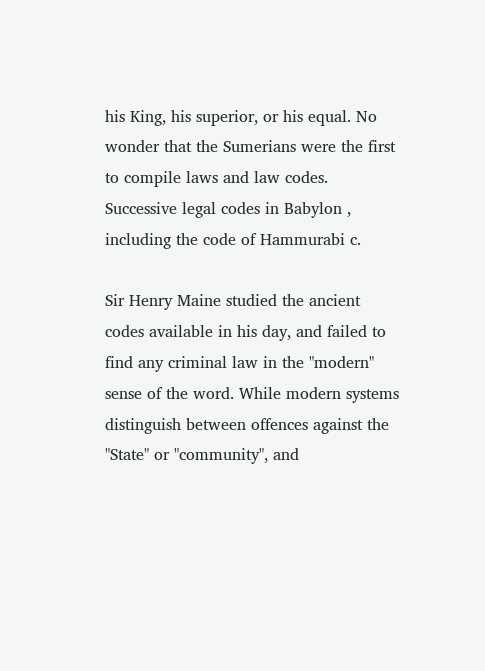his King, his superior, or his equal. No wonder that the Sumerians were the first to compile laws and law codes. Successive legal codes in Babylon , including the code of Hammurabi c.

Sir Henry Maine studied the ancient codes available in his day, and failed to find any criminal law in the "modern" sense of the word. While modern systems distinguish between offences against the "State" or "community", and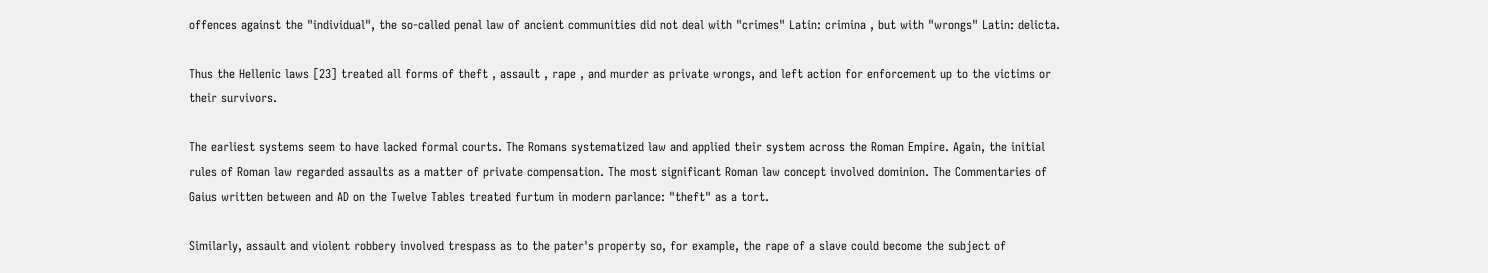offences against the "individual", the so-called penal law of ancient communities did not deal with "crimes" Latin: crimina , but with "wrongs" Latin: delicta.

Thus the Hellenic laws [23] treated all forms of theft , assault , rape , and murder as private wrongs, and left action for enforcement up to the victims or their survivors.

The earliest systems seem to have lacked formal courts. The Romans systematized law and applied their system across the Roman Empire. Again, the initial rules of Roman law regarded assaults as a matter of private compensation. The most significant Roman law concept involved dominion. The Commentaries of Gaius written between and AD on the Twelve Tables treated furtum in modern parlance: "theft" as a tort.

Similarly, assault and violent robbery involved trespass as to the pater's property so, for example, the rape of a slave could become the subject of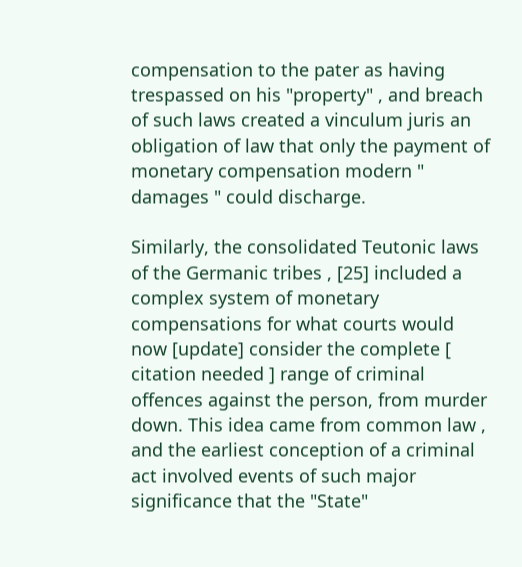compensation to the pater as having trespassed on his "property" , and breach of such laws created a vinculum juris an obligation of law that only the payment of monetary compensation modern " damages " could discharge.

Similarly, the consolidated Teutonic laws of the Germanic tribes , [25] included a complex system of monetary compensations for what courts would now [update] consider the complete [ citation needed ] range of criminal offences against the person, from murder down. This idea came from common law , and the earliest conception of a criminal act involved events of such major significance that the "State"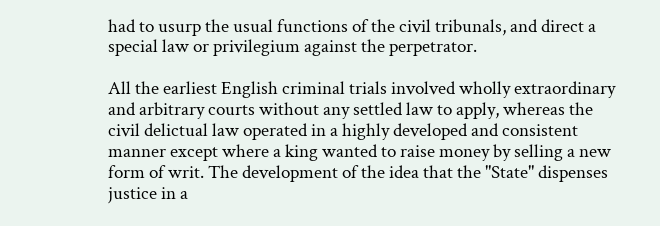had to usurp the usual functions of the civil tribunals, and direct a special law or privilegium against the perpetrator.

All the earliest English criminal trials involved wholly extraordinary and arbitrary courts without any settled law to apply, whereas the civil delictual law operated in a highly developed and consistent manner except where a king wanted to raise money by selling a new form of writ. The development of the idea that the "State" dispenses justice in a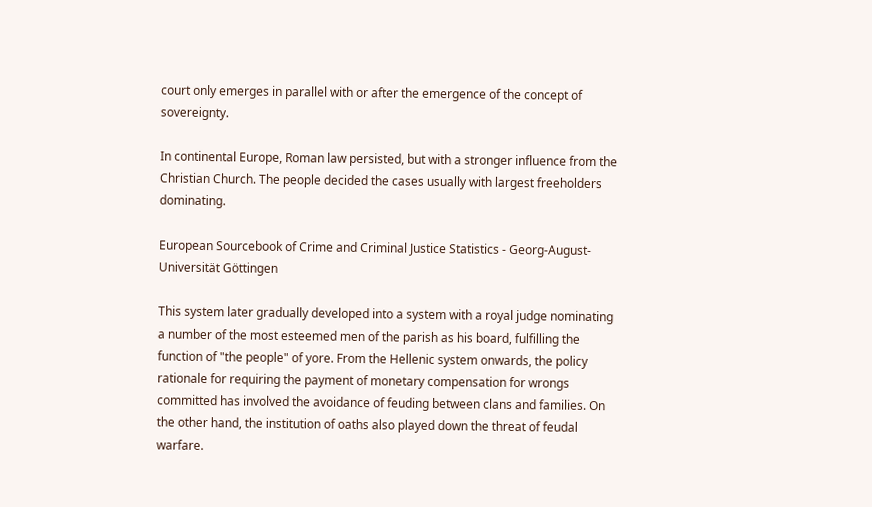court only emerges in parallel with or after the emergence of the concept of sovereignty.

In continental Europe, Roman law persisted, but with a stronger influence from the Christian Church. The people decided the cases usually with largest freeholders dominating.

European Sourcebook of Crime and Criminal Justice Statistics - Georg-August-Universität Göttingen

This system later gradually developed into a system with a royal judge nominating a number of the most esteemed men of the parish as his board, fulfilling the function of "the people" of yore. From the Hellenic system onwards, the policy rationale for requiring the payment of monetary compensation for wrongs committed has involved the avoidance of feuding between clans and families. On the other hand, the institution of oaths also played down the threat of feudal warfare.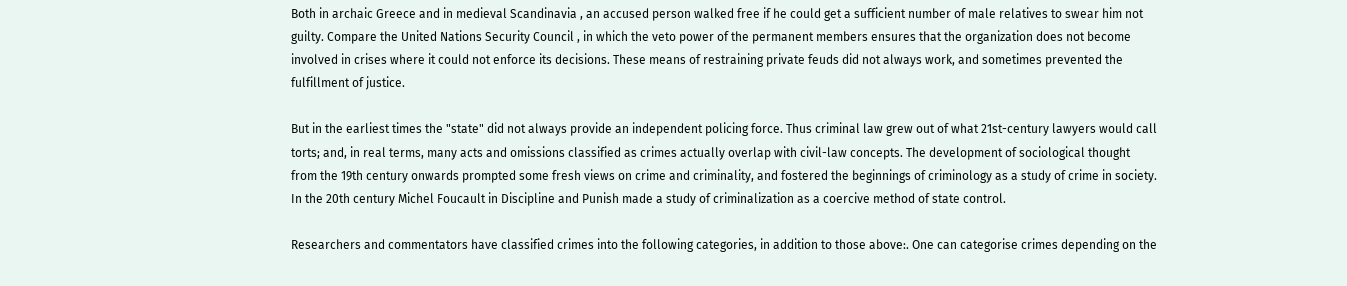Both in archaic Greece and in medieval Scandinavia , an accused person walked free if he could get a sufficient number of male relatives to swear him not guilty. Compare the United Nations Security Council , in which the veto power of the permanent members ensures that the organization does not become involved in crises where it could not enforce its decisions. These means of restraining private feuds did not always work, and sometimes prevented the fulfillment of justice.

But in the earliest times the "state" did not always provide an independent policing force. Thus criminal law grew out of what 21st-century lawyers would call torts; and, in real terms, many acts and omissions classified as crimes actually overlap with civil-law concepts. The development of sociological thought from the 19th century onwards prompted some fresh views on crime and criminality, and fostered the beginnings of criminology as a study of crime in society. In the 20th century Michel Foucault in Discipline and Punish made a study of criminalization as a coercive method of state control.

Researchers and commentators have classified crimes into the following categories, in addition to those above:. One can categorise crimes depending on the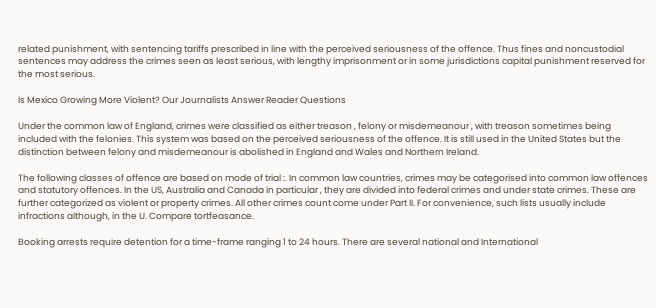related punishment, with sentencing tariffs prescribed in line with the perceived seriousness of the offence. Thus fines and noncustodial sentences may address the crimes seen as least serious, with lengthy imprisonment or in some jurisdictions capital punishment reserved for the most serious.

Is Mexico Growing More Violent? Our Journalists Answer Reader Questions

Under the common law of England, crimes were classified as either treason , felony or misdemeanour , with treason sometimes being included with the felonies. This system was based on the perceived seriousness of the offence. It is still used in the United States but the distinction between felony and misdemeanour is abolished in England and Wales and Northern Ireland.

The following classes of offence are based on mode of trial :. In common law countries, crimes may be categorised into common law offences and statutory offences. In the US, Australia and Canada in particular , they are divided into federal crimes and under state crimes. These are further categorized as violent or property crimes. All other crimes count come under Part II. For convenience, such lists usually include infractions although, in the U. Compare tortfeasance.

Booking arrests require detention for a time-frame ranging 1 to 24 hours. There are several national and International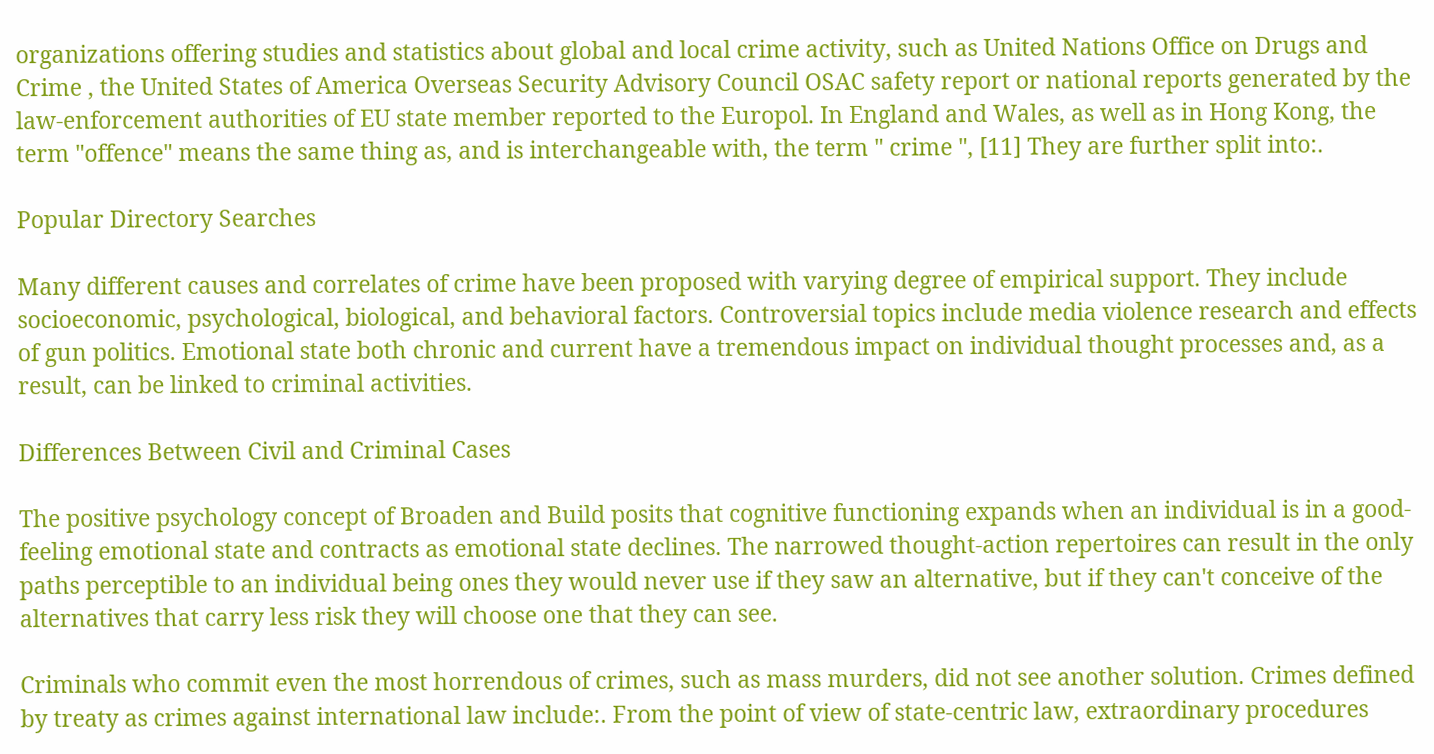organizations offering studies and statistics about global and local crime activity, such as United Nations Office on Drugs and Crime , the United States of America Overseas Security Advisory Council OSAC safety report or national reports generated by the law-enforcement authorities of EU state member reported to the Europol. In England and Wales, as well as in Hong Kong, the term "offence" means the same thing as, and is interchangeable with, the term " crime ", [11] They are further split into:.

Popular Directory Searches

Many different causes and correlates of crime have been proposed with varying degree of empirical support. They include socioeconomic, psychological, biological, and behavioral factors. Controversial topics include media violence research and effects of gun politics. Emotional state both chronic and current have a tremendous impact on individual thought processes and, as a result, can be linked to criminal activities.

Differences Between Civil and Criminal Cases

The positive psychology concept of Broaden and Build posits that cognitive functioning expands when an individual is in a good-feeling emotional state and contracts as emotional state declines. The narrowed thought-action repertoires can result in the only paths perceptible to an individual being ones they would never use if they saw an alternative, but if they can't conceive of the alternatives that carry less risk they will choose one that they can see.

Criminals who commit even the most horrendous of crimes, such as mass murders, did not see another solution. Crimes defined by treaty as crimes against international law include:. From the point of view of state-centric law, extraordinary procedures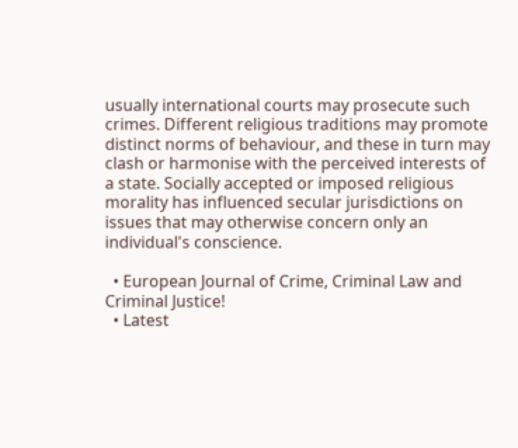usually international courts may prosecute such crimes. Different religious traditions may promote distinct norms of behaviour, and these in turn may clash or harmonise with the perceived interests of a state. Socially accepted or imposed religious morality has influenced secular jurisdictions on issues that may otherwise concern only an individual's conscience.

  • European Journal of Crime, Criminal Law and Criminal Justice!
  • Latest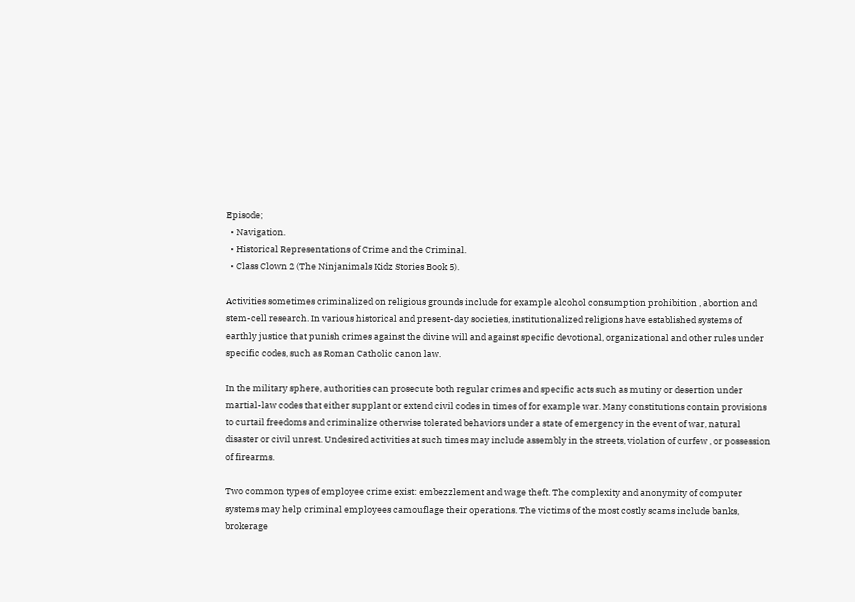Episode;
  • Navigation.
  • Historical Representations of Crime and the Criminal.
  • Class Clown 2 (The Ninjanimals Kidz Stories Book 5).

Activities sometimes criminalized on religious grounds include for example alcohol consumption prohibition , abortion and stem-cell research. In various historical and present-day societies, institutionalized religions have established systems of earthly justice that punish crimes against the divine will and against specific devotional, organizational and other rules under specific codes, such as Roman Catholic canon law.

In the military sphere, authorities can prosecute both regular crimes and specific acts such as mutiny or desertion under martial-law codes that either supplant or extend civil codes in times of for example war. Many constitutions contain provisions to curtail freedoms and criminalize otherwise tolerated behaviors under a state of emergency in the event of war, natural disaster or civil unrest. Undesired activities at such times may include assembly in the streets, violation of curfew , or possession of firearms.

Two common types of employee crime exist: embezzlement and wage theft. The complexity and anonymity of computer systems may help criminal employees camouflage their operations. The victims of the most costly scams include banks, brokerage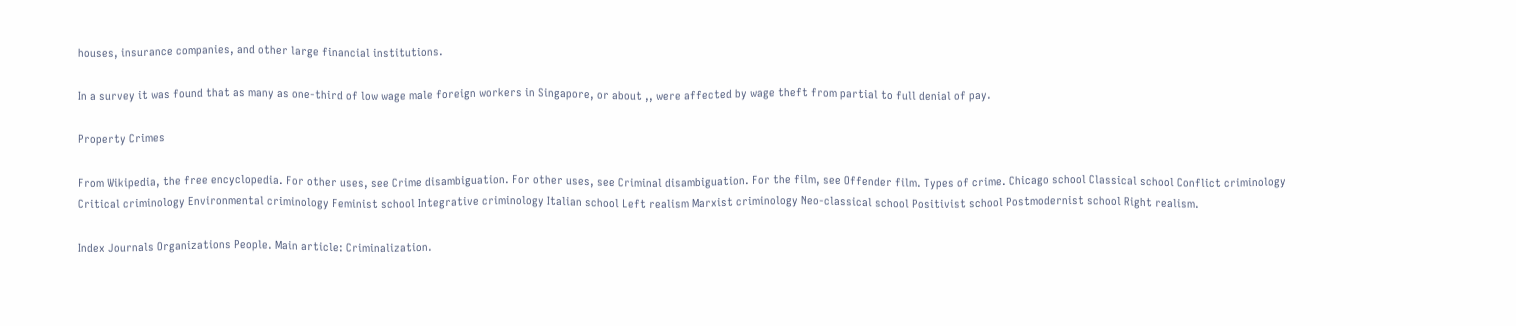houses, insurance companies, and other large financial institutions.

In a survey it was found that as many as one-third of low wage male foreign workers in Singapore, or about ,, were affected by wage theft from partial to full denial of pay.

Property Crimes

From Wikipedia, the free encyclopedia. For other uses, see Crime disambiguation. For other uses, see Criminal disambiguation. For the film, see Offender film. Types of crime. Chicago school Classical school Conflict criminology Critical criminology Environmental criminology Feminist school Integrative criminology Italian school Left realism Marxist criminology Neo-classical school Positivist school Postmodernist school Right realism.

Index Journals Organizations People. Main article: Criminalization.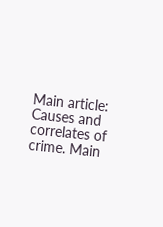Main article: Causes and correlates of crime. Main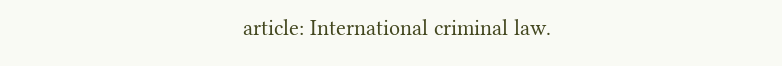article: International criminal law.